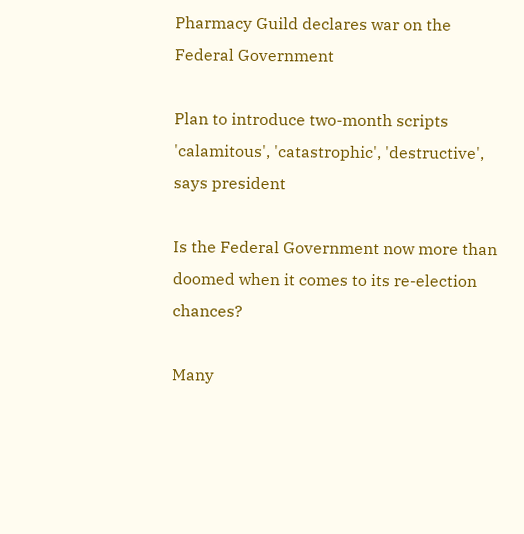Pharmacy Guild declares war on the Federal Government

Plan to introduce two-month scripts 'calamitous', 'catastrophic', 'destructive', says president

Is the Federal Government now more than doomed when it comes to its re-election chances?

Many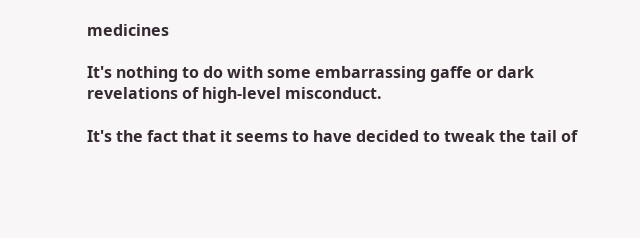medicines

It's nothing to do with some embarrassing gaffe or dark revelations of high-level misconduct.

It's the fact that it seems to have decided to tweak the tail of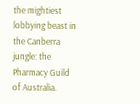the mightiest lobbying beast in the Canberra jungle: the Pharmacy Guild of Australia.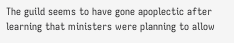The guild seems to have gone apoplectic after learning that ministers were planning to allow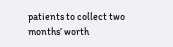patients to collect two months’ worth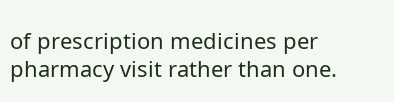of prescription medicines per pharmacy visit rather than one.